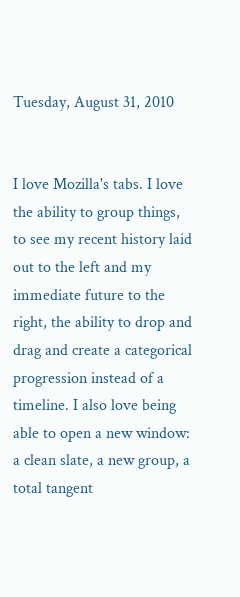Tuesday, August 31, 2010


I love Mozilla's tabs. I love the ability to group things, to see my recent history laid out to the left and my immediate future to the right, the ability to drop and drag and create a categorical progression instead of a timeline. I also love being able to open a new window: a clean slate, a new group, a total tangent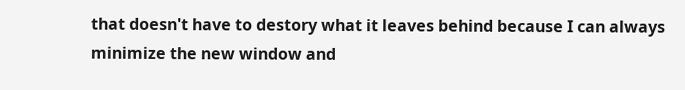that doesn't have to destory what it leaves behind because I can always minimize the new window and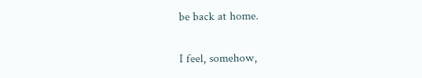be back at home.

I feel, somehow,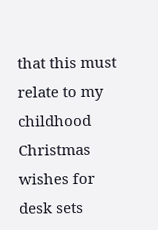that this must relate to my childhood Christmas wishes for desk sets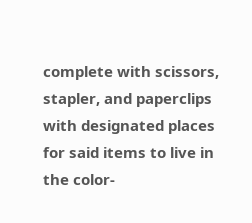complete with scissors, stapler, and paperclips with designated places for said items to live in the color-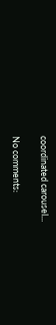coordinated carousel...

No comments: